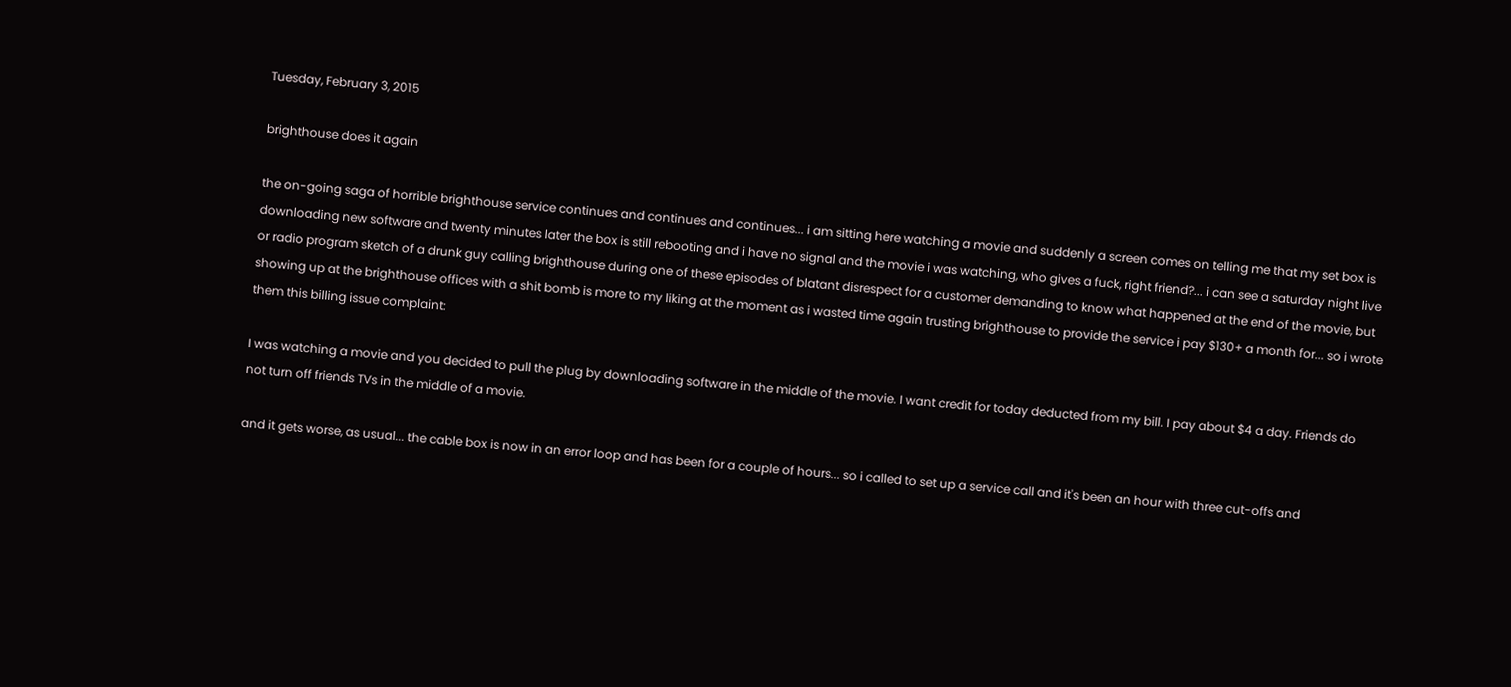Tuesday, February 3, 2015

brighthouse does it again

the on-going saga of horrible brighthouse service continues and continues and continues... i am sitting here watching a movie and suddenly a screen comes on telling me that my set box is downloading new software and twenty minutes later the box is still rebooting and i have no signal and the movie i was watching, who gives a fuck, right friend?... i can see a saturday night live or radio program sketch of a drunk guy calling brighthouse during one of these episodes of blatant disrespect for a customer demanding to know what happened at the end of the movie, but showing up at the brighthouse offices with a shit bomb is more to my liking at the moment as i wasted time again trusting brighthouse to provide the service i pay $130+ a month for... so i wrote them this billing issue complaint:

I was watching a movie and you decided to pull the plug by downloading software in the middle of the movie. I want credit for today deducted from my bill. I pay about $4 a day. Friends do not turn off friends TVs in the middle of a movie.

and it gets worse, as usual... the cable box is now in an error loop and has been for a couple of hours... so i called to set up a service call and it's been an hour with three cut-offs and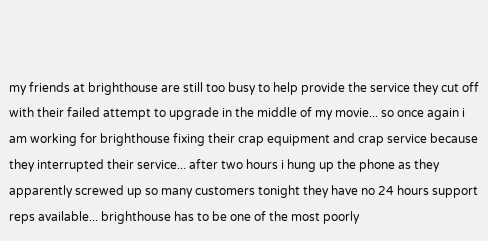my friends at brighthouse are still too busy to help provide the service they cut off with their failed attempt to upgrade in the middle of my movie... so once again i am working for brighthouse fixing their crap equipment and crap service because they interrupted their service... after two hours i hung up the phone as they apparently screwed up so many customers tonight they have no 24 hours support reps available... brighthouse has to be one of the most poorly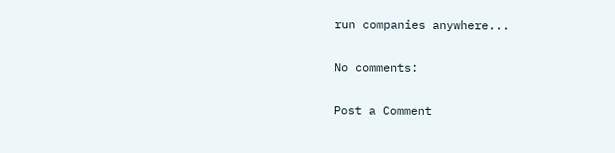run companies anywhere...

No comments:

Post a Comment